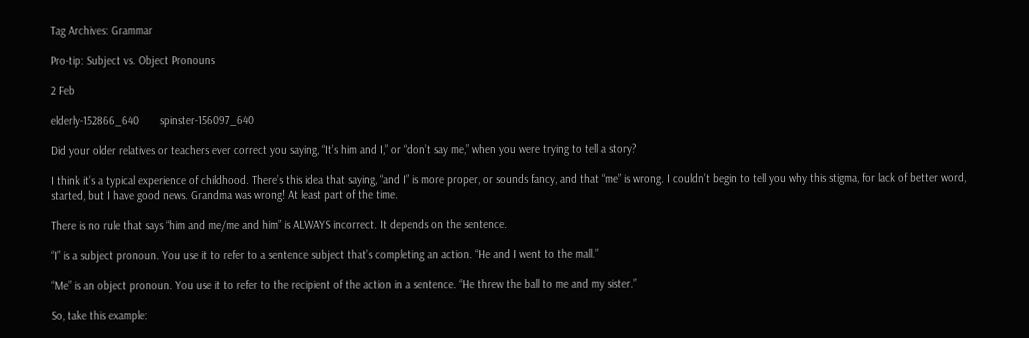Tag Archives: Grammar

Pro-tip: Subject vs. Object Pronouns

2 Feb

elderly-152866_640       spinster-156097_640

Did your older relatives or teachers ever correct you saying, “It’s him and I,” or “don’t say me,” when you were trying to tell a story?

I think it’s a typical experience of childhood. There’s this idea that saying, “and I” is more proper, or sounds fancy, and that “me” is wrong. I couldn’t begin to tell you why this stigma, for lack of better word, started, but I have good news. Grandma was wrong! At least part of the time.

There is no rule that says “him and me/me and him” is ALWAYS incorrect. It depends on the sentence.

“I” is a subject pronoun. You use it to refer to a sentence subject that’s completing an action. “He and I went to the mall.”

“Me” is an object pronoun. You use it to refer to the recipient of the action in a sentence. “He threw the ball to me and my sister.”

So, take this example: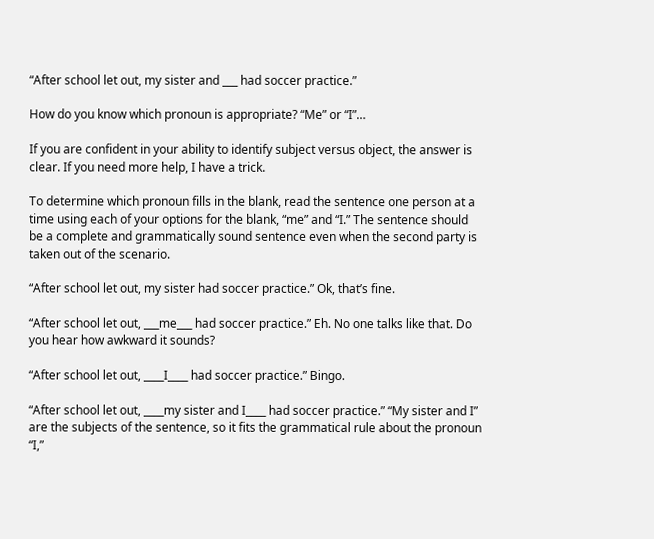“After school let out, my sister and ___ had soccer practice.”

How do you know which pronoun is appropriate? “Me” or “I”…

If you are confident in your ability to identify subject versus object, the answer is clear. If you need more help, I have a trick.

To determine which pronoun fills in the blank, read the sentence one person at a time using each of your options for the blank, “me” and “I.” The sentence should be a complete and grammatically sound sentence even when the second party is taken out of the scenario.

“After school let out, my sister had soccer practice.” Ok, that’s fine.

“After school let out, ___me___ had soccer practice.” Eh. No one talks like that. Do you hear how awkward it sounds?

“After school let out, ____I____ had soccer practice.” Bingo.

“After school let out, ____my sister and I____ had soccer practice.” “My sister and I” are the subjects of the sentence, so it fits the grammatical rule about the pronoun “I,”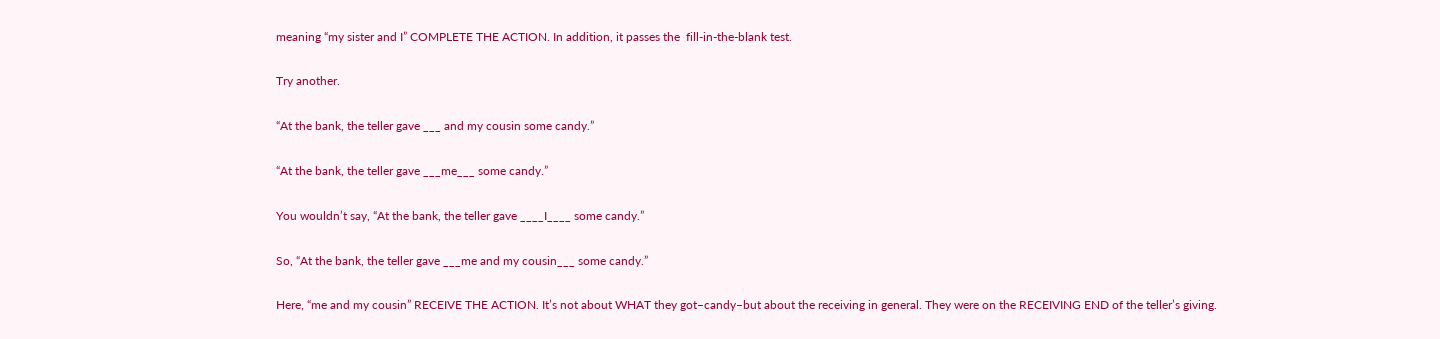meaning “my sister and I” COMPLETE THE ACTION. In addition, it passes the  fill-in-the-blank test.

Try another.

“At the bank, the teller gave ___ and my cousin some candy.”

“At the bank, the teller gave ___me___ some candy.”

You wouldn’t say, “At the bank, the teller gave ____I____ some candy.”

So, “At the bank, the teller gave ___me and my cousin___ some candy.”

Here, “me and my cousin” RECEIVE THE ACTION. It’s not about WHAT they got–candy–but about the receiving in general. They were on the RECEIVING END of the teller’s giving.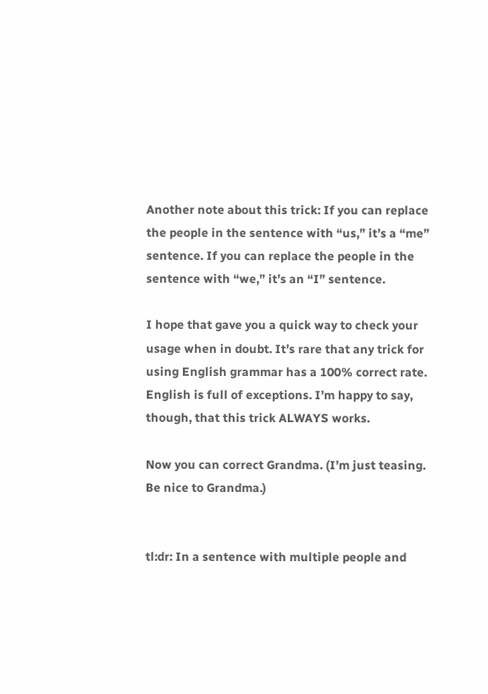Another note about this trick: If you can replace the people in the sentence with “us,” it’s a “me” sentence. If you can replace the people in the sentence with “we,” it’s an “I” sentence.

I hope that gave you a quick way to check your usage when in doubt. It’s rare that any trick for using English grammar has a 100% correct rate. English is full of exceptions. I’m happy to say, though, that this trick ALWAYS works.

Now you can correct Grandma. (I’m just teasing. Be nice to Grandma.)


tl:dr: In a sentence with multiple people and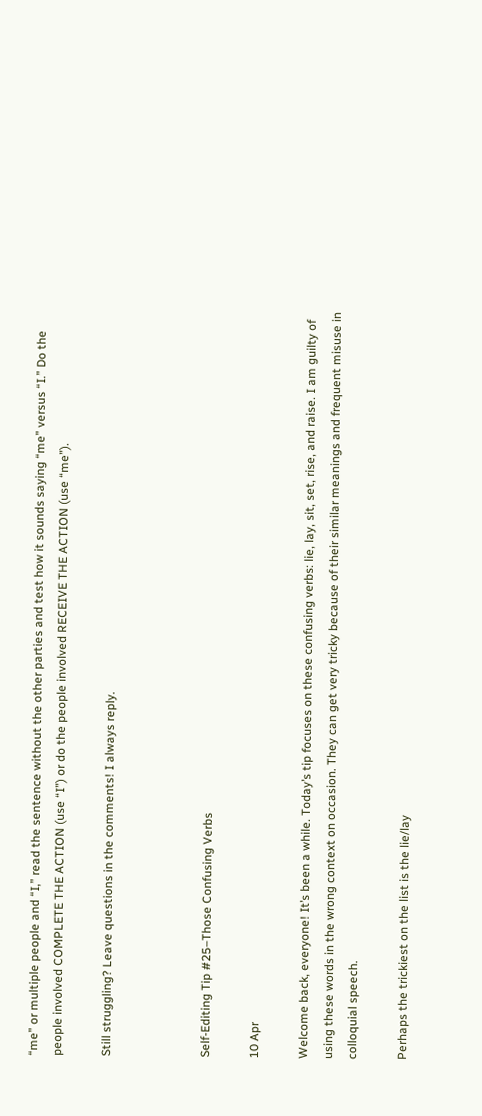“me” or multiple people and “I,” read the sentence without the other parties and test how it sounds saying “me” versus “I.” Do the people involved COMPLETE THE ACTION (use “I”) or do the people involved RECEIVE THE ACTION (use “me”).

Still struggling? Leave questions in the comments! I always reply.



Self-Editing Tip #25–Those Confusing Verbs

10 Apr

Welcome back, everyone! It’s been a while. Today’s tip focuses on these confusing verbs: lie, lay, sit, set, rise, and raise. I am guilty of using these words in the wrong context on occasion. They can get very tricky because of their similar meanings and frequent misuse in colloquial speech.

Perhaps the trickiest on the list is the lie/lay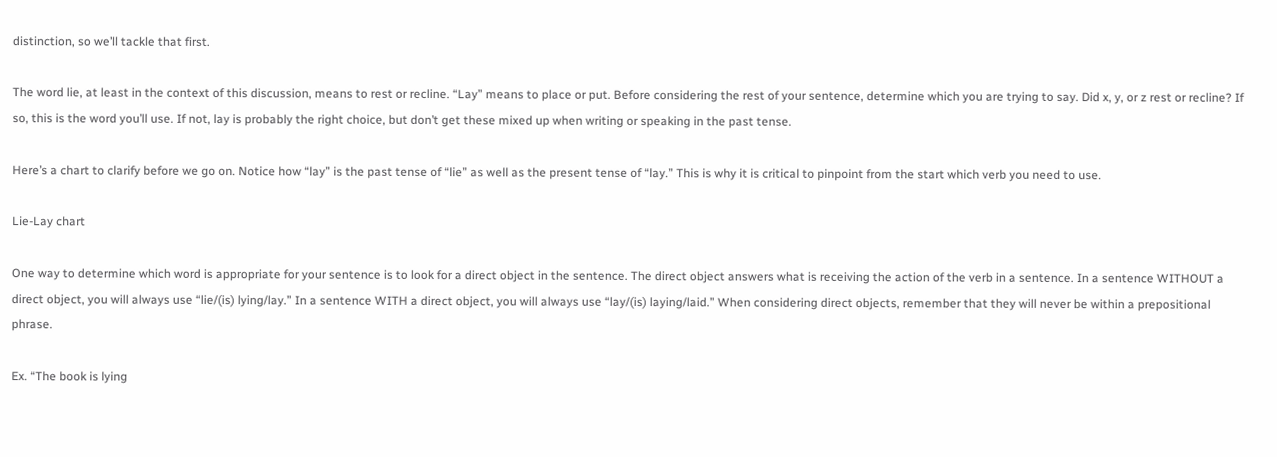distinction, so we’ll tackle that first.

The word lie, at least in the context of this discussion, means to rest or recline. “Lay” means to place or put. Before considering the rest of your sentence, determine which you are trying to say. Did x, y, or z rest or recline? If so, this is the word you’ll use. If not, lay is probably the right choice, but don’t get these mixed up when writing or speaking in the past tense.

Here’s a chart to clarify before we go on. Notice how “lay” is the past tense of “lie” as well as the present tense of “lay.” This is why it is critical to pinpoint from the start which verb you need to use.

Lie-Lay chart

One way to determine which word is appropriate for your sentence is to look for a direct object in the sentence. The direct object answers what is receiving the action of the verb in a sentence. In a sentence WITHOUT a direct object, you will always use “lie/(is) lying/lay.” In a sentence WITH a direct object, you will always use “lay/(is) laying/laid.” When considering direct objects, remember that they will never be within a prepositional phrase.

Ex. “The book is lying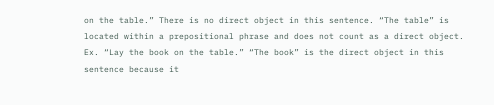on the table.” There is no direct object in this sentence. “The table” is located within a prepositional phrase and does not count as a direct object.
Ex. “Lay the book on the table.” “The book” is the direct object in this sentence because it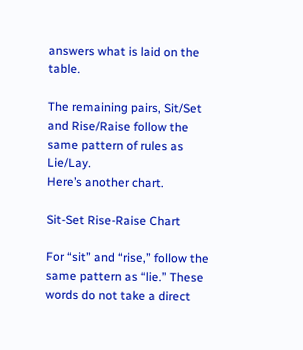answers what is laid on the table.

The remaining pairs, Sit/Set and Rise/Raise follow the same pattern of rules as Lie/Lay.
Here’s another chart.

Sit-Set Rise-Raise Chart

For “sit” and “rise,” follow the same pattern as “lie.” These words do not take a direct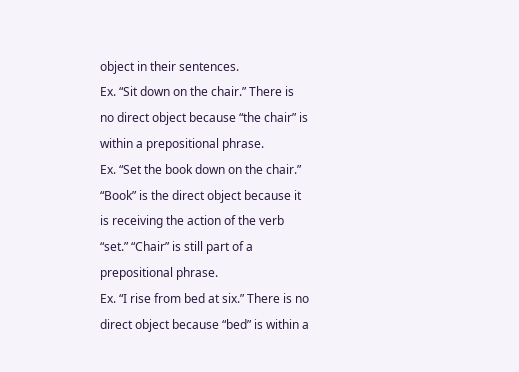object in their sentences.
Ex. “Sit down on the chair.” There is no direct object because “the chair” is within a prepositional phrase.
Ex. “Set the book down on the chair.” “Book” is the direct object because it is receiving the action of the verb “set.” “Chair” is still part of a prepositional phrase.
Ex. “I rise from bed at six.” There is no direct object because “bed” is within a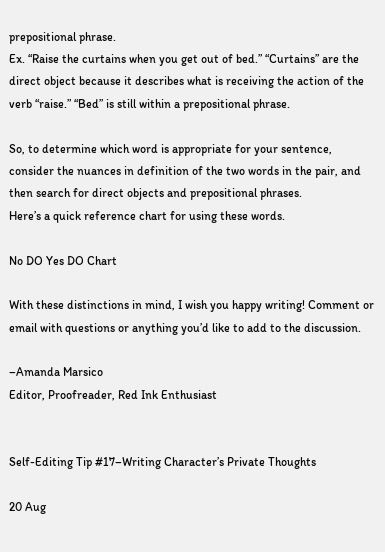prepositional phrase.
Ex. “Raise the curtains when you get out of bed.” “Curtains” are the direct object because it describes what is receiving the action of the verb “raise.” “Bed” is still within a prepositional phrase.

So, to determine which word is appropriate for your sentence, consider the nuances in definition of the two words in the pair, and then search for direct objects and prepositional phrases.
Here’s a quick reference chart for using these words.

No DO Yes DO Chart

With these distinctions in mind, I wish you happy writing! Comment or email with questions or anything you’d like to add to the discussion.

–Amanda Marsico
Editor, Proofreader, Red Ink Enthusiast


Self-Editing Tip #17–Writing Character’s Private Thoughts

20 Aug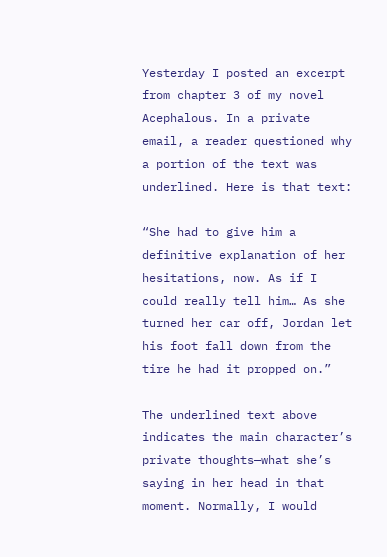Yesterday I posted an excerpt from chapter 3 of my novel Acephalous. In a private email, a reader questioned why a portion of the text was underlined. Here is that text:

“She had to give him a definitive explanation of her hesitations, now. As if I could really tell him… As she turned her car off, Jordan let his foot fall down from the tire he had it propped on.”

The underlined text above indicates the main character’s private thoughts—what she’s saying in her head in that moment. Normally, I would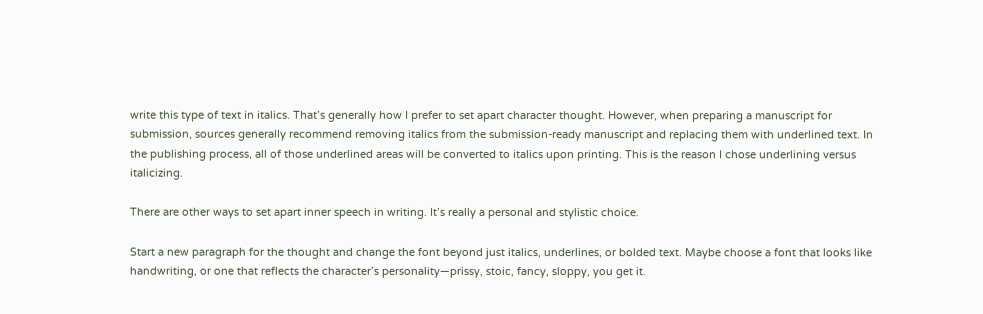write this type of text in italics. That’s generally how I prefer to set apart character thought. However, when preparing a manuscript for submission, sources generally recommend removing italics from the submission-ready manuscript and replacing them with underlined text. In the publishing process, all of those underlined areas will be converted to italics upon printing. This is the reason I chose underlining versus italicizing.

There are other ways to set apart inner speech in writing. It’s really a personal and stylistic choice.

Start a new paragraph for the thought and change the font beyond just italics, underlines, or bolded text. Maybe choose a font that looks like handwriting, or one that reflects the character’s personality—prissy, stoic, fancy, sloppy, you get it.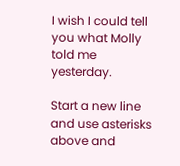I wish I could tell you what Molly told me yesterday.

Start a new line and use asterisks above and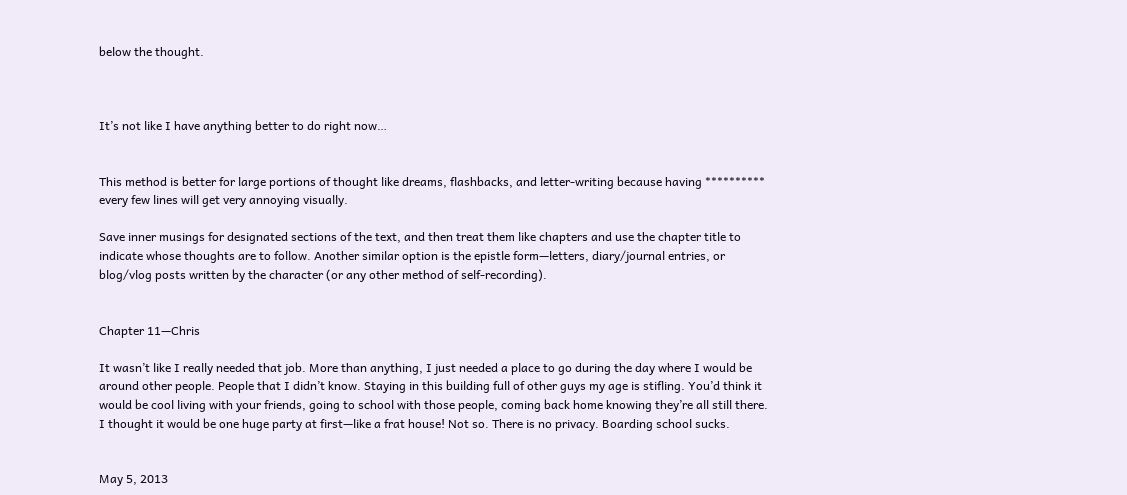below the thought.



It’s not like I have anything better to do right now…


This method is better for large portions of thought like dreams, flashbacks, and letter-writing because having ********** every few lines will get very annoying visually.

Save inner musings for designated sections of the text, and then treat them like chapters and use the chapter title to indicate whose thoughts are to follow. Another similar option is the epistle form—letters, diary/journal entries, or blog/vlog posts written by the character (or any other method of self-recording).


Chapter 11—Chris

It wasn’t like I really needed that job. More than anything, I just needed a place to go during the day where I would be around other people. People that I didn’t know. Staying in this building full of other guys my age is stifling. You’d think it would be cool living with your friends, going to school with those people, coming back home knowing they’re all still there. I thought it would be one huge party at first—like a frat house! Not so. There is no privacy. Boarding school sucks.


May 5, 2013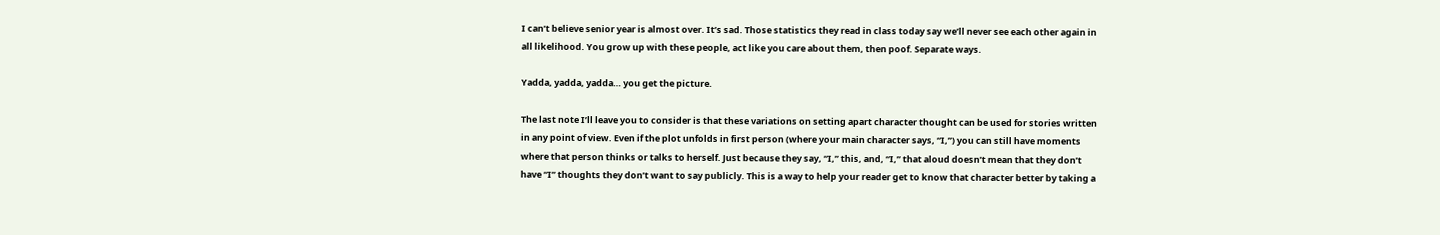I can’t believe senior year is almost over. It’s sad. Those statistics they read in class today say we’ll never see each other again in all likelihood. You grow up with these people, act like you care about them, then poof. Separate ways.

Yadda, yadda, yadda… you get the picture.

The last note I’ll leave you to consider is that these variations on setting apart character thought can be used for stories written in any point of view. Even if the plot unfolds in first person (where your main character says, “I,”) you can still have moments where that person thinks or talks to herself. Just because they say, “I,” this, and, “I,” that aloud doesn’t mean that they don’t have “I” thoughts they don’t want to say publicly. This is a way to help your reader get to know that character better by taking a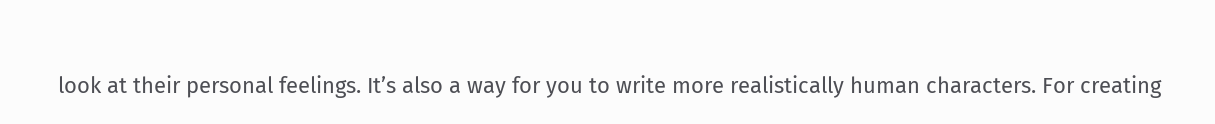look at their personal feelings. It’s also a way for you to write more realistically human characters. For creating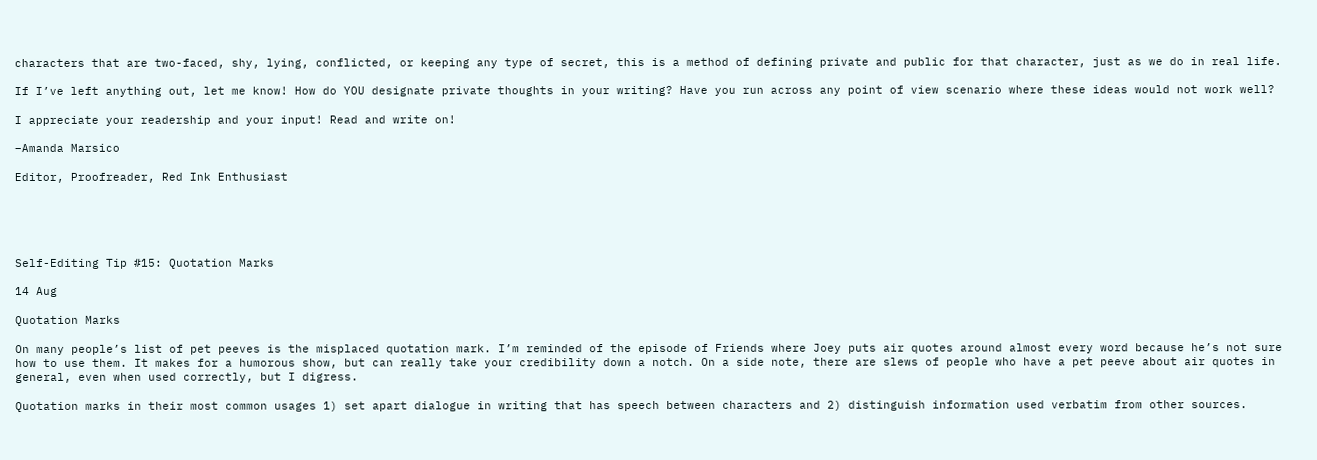characters that are two-faced, shy, lying, conflicted, or keeping any type of secret, this is a method of defining private and public for that character, just as we do in real life.

If I’ve left anything out, let me know! How do YOU designate private thoughts in your writing? Have you run across any point of view scenario where these ideas would not work well?

I appreciate your readership and your input! Read and write on!

–Amanda Marsico

Editor, Proofreader, Red Ink Enthusiast





Self-Editing Tip #15: Quotation Marks

14 Aug

Quotation Marks

On many people’s list of pet peeves is the misplaced quotation mark. I’m reminded of the episode of Friends where Joey puts air quotes around almost every word because he’s not sure how to use them. It makes for a humorous show, but can really take your credibility down a notch. On a side note, there are slews of people who have a pet peeve about air quotes in general, even when used correctly, but I digress.

Quotation marks in their most common usages 1) set apart dialogue in writing that has speech between characters and 2) distinguish information used verbatim from other sources.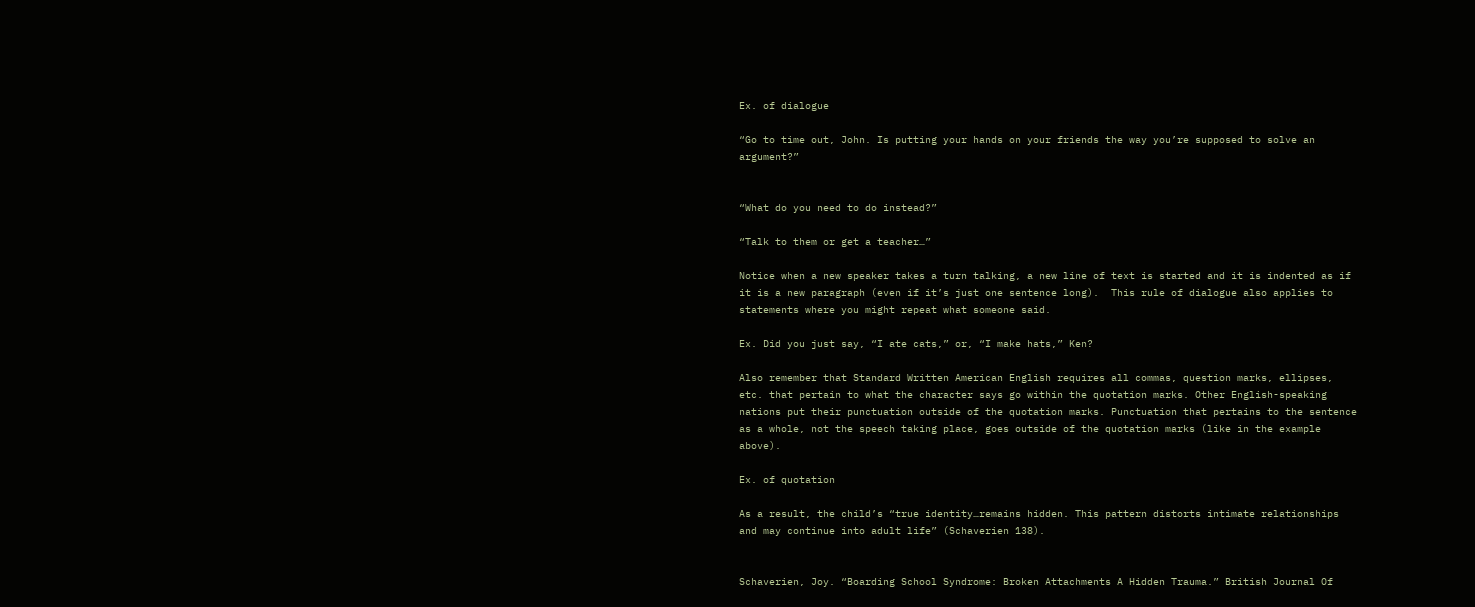Ex. of dialogue

“Go to time out, John. Is putting your hands on your friends the way you’re supposed to solve an argument?”


“What do you need to do instead?”

“Talk to them or get a teacher…”

Notice when a new speaker takes a turn talking, a new line of text is started and it is indented as if it is a new paragraph (even if it’s just one sentence long).  This rule of dialogue also applies to statements where you might repeat what someone said.

Ex. Did you just say, “I ate cats,” or, “I make hats,” Ken?

Also remember that Standard Written American English requires all commas, question marks, ellipses, etc. that pertain to what the character says go within the quotation marks. Other English-speaking nations put their punctuation outside of the quotation marks. Punctuation that pertains to the sentence as a whole, not the speech taking place, goes outside of the quotation marks (like in the example above).

Ex. of quotation

As a result, the child’s “true identity…remains hidden. This pattern distorts intimate relationships and may continue into adult life” (Schaverien 138).


Schaverien, Joy. “Boarding School Syndrome: Broken Attachments A Hidden Trauma.” British Journal Of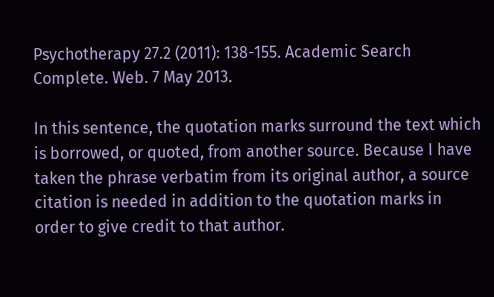Psychotherapy 27.2 (2011): 138-155. Academic Search Complete. Web. 7 May 2013.

In this sentence, the quotation marks surround the text which is borrowed, or quoted, from another source. Because I have taken the phrase verbatim from its original author, a source citation is needed in addition to the quotation marks in order to give credit to that author.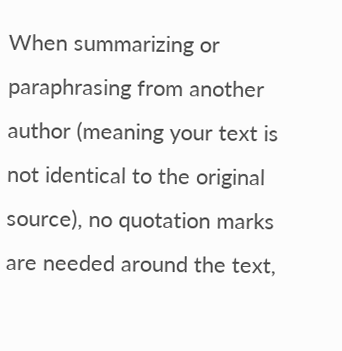When summarizing or paraphrasing from another author (meaning your text is not identical to the original source), no quotation marks are needed around the text,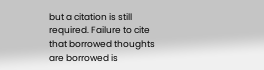but a citation is still required. Failure to cite that borrowed thoughts are borrowed is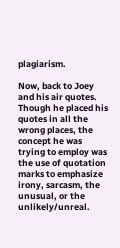plagiarism.

Now, back to Joey and his air quotes. Though he placed his quotes in all the wrong places, the concept he was trying to employ was the use of quotation marks to emphasize irony, sarcasm, the unusual, or the unlikely/unreal.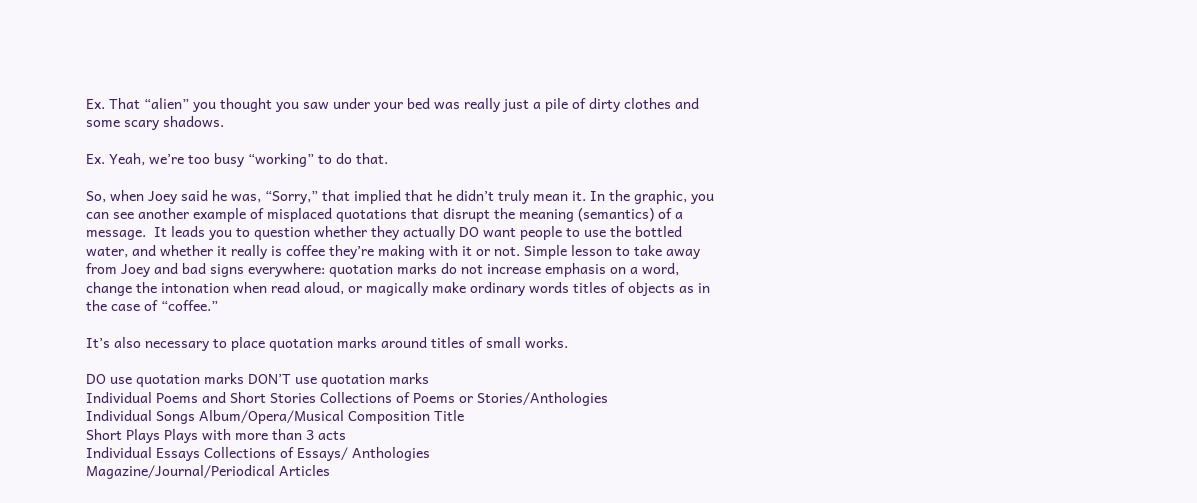Ex. That “alien” you thought you saw under your bed was really just a pile of dirty clothes and some scary shadows.

Ex. Yeah, we’re too busy “working” to do that.

So, when Joey said he was, “Sorry,” that implied that he didn’t truly mean it. In the graphic, you can see another example of misplaced quotations that disrupt the meaning (semantics) of a message.  It leads you to question whether they actually DO want people to use the bottled water, and whether it really is coffee they’re making with it or not. Simple lesson to take away from Joey and bad signs everywhere: quotation marks do not increase emphasis on a word, change the intonation when read aloud, or magically make ordinary words titles of objects as in the case of “coffee.”

It’s also necessary to place quotation marks around titles of small works.

DO use quotation marks DON’T use quotation marks
Individual Poems and Short Stories Collections of Poems or Stories/Anthologies
Individual Songs Album/Opera/Musical Composition Title
Short Plays Plays with more than 3 acts
Individual Essays Collections of Essays/ Anthologies
Magazine/Journal/Periodical Articles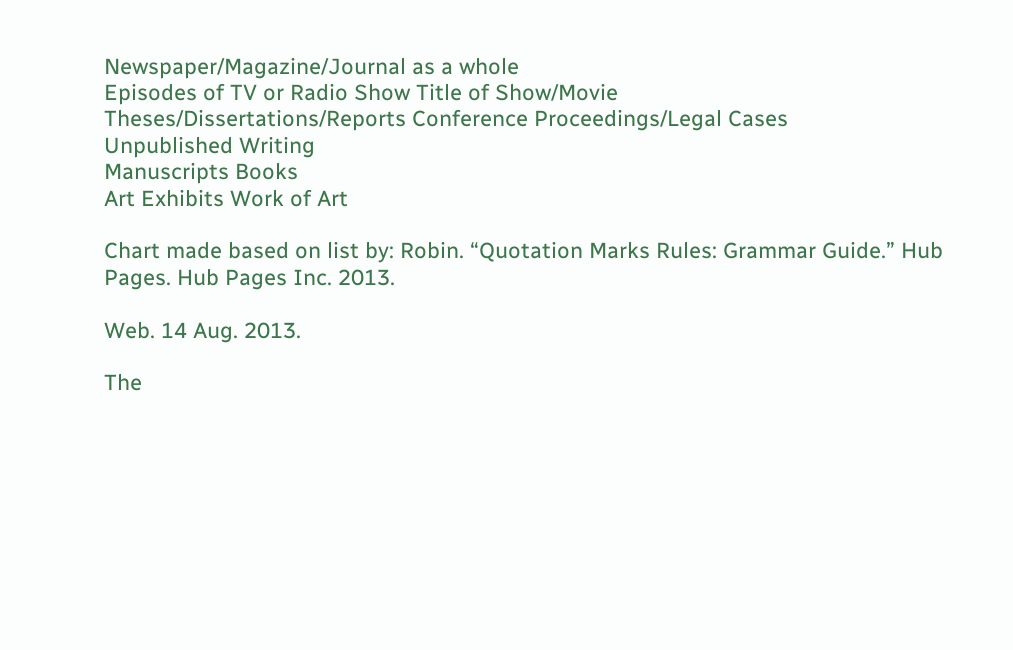Newspaper/Magazine/Journal as a whole
Episodes of TV or Radio Show Title of Show/Movie
Theses/Dissertations/Reports Conference Proceedings/Legal Cases
Unpublished Writing
Manuscripts Books
Art Exhibits Work of Art

Chart made based on list by: Robin. “Quotation Marks Rules: Grammar Guide.” Hub Pages. Hub Pages Inc. 2013.

Web. 14 Aug. 2013.

The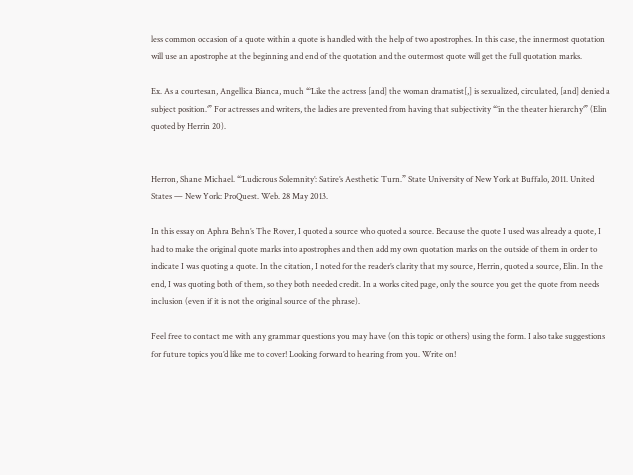less common occasion of a quote within a quote is handled with the help of two apostrophes. In this case, the innermost quotation will use an apostrophe at the beginning and end of the quotation and the outermost quote will get the full quotation marks.

Ex. As a courtesan, Angellica Bianca, much “’Like the actress [and] the woman dramatist[,] is sexualized, circulated, [and] denied a subject position.’” For actresses and writers, the ladies are prevented from having that subjectivity “’in the theater hierarchy’” (Elin quoted by Herrin 20).


Herron, Shane Michael. “’Ludicrous Solemnity’: Satire’s Aesthetic Turn.” State University of New York at Buffalo, 2011. United States — New York: ProQuest. Web. 28 May 2013.

In this essay on Aphra Behn’s The Rover, I quoted a source who quoted a source. Because the quote I used was already a quote, I had to make the original quote marks into apostrophes and then add my own quotation marks on the outside of them in order to indicate I was quoting a quote. In the citation, I noted for the reader’s clarity that my source, Herrin, quoted a source, Elin. In the end, I was quoting both of them, so they both needed credit. In a works cited page, only the source you get the quote from needs inclusion (even if it is not the original source of the phrase).

Feel free to contact me with any grammar questions you may have (on this topic or others) using the form. I also take suggestions for future topics you’d like me to cover! Looking forward to hearing from you. Write on!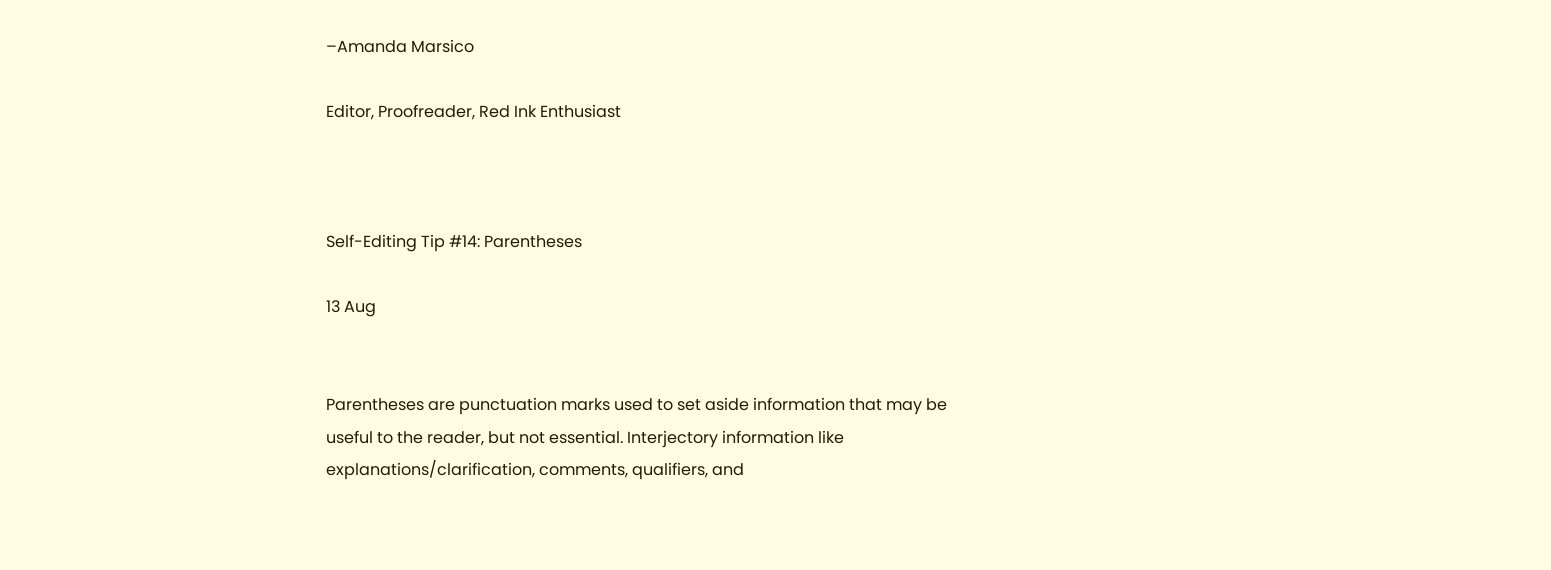–Amanda Marsico

Editor, Proofreader, Red Ink Enthusiast



Self-Editing Tip #14: Parentheses

13 Aug


Parentheses are punctuation marks used to set aside information that may be useful to the reader, but not essential. Interjectory information like explanations/clarification, comments, qualifiers, and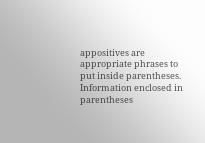appositives are appropriate phrases to put inside parentheses. Information enclosed in parentheses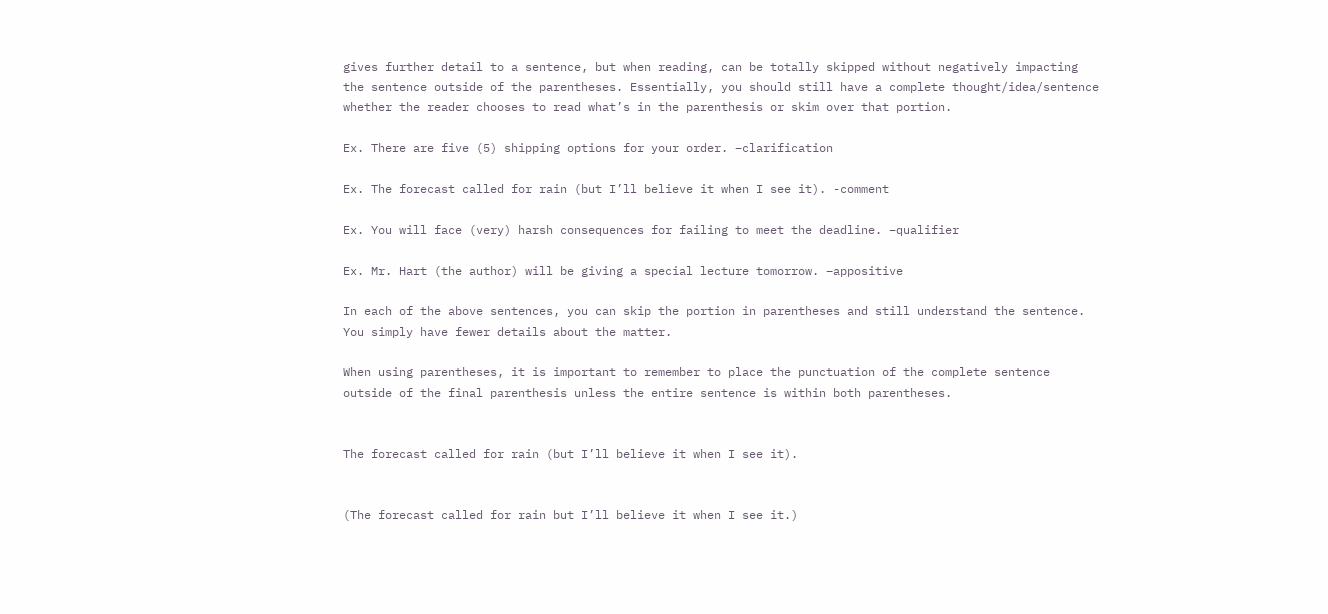gives further detail to a sentence, but when reading, can be totally skipped without negatively impacting the sentence outside of the parentheses. Essentially, you should still have a complete thought/idea/sentence whether the reader chooses to read what’s in the parenthesis or skim over that portion.

Ex. There are five (5) shipping options for your order. –clarification

Ex. The forecast called for rain (but I’ll believe it when I see it). -comment

Ex. You will face (very) harsh consequences for failing to meet the deadline. –qualifier

Ex. Mr. Hart (the author) will be giving a special lecture tomorrow. –appositive

In each of the above sentences, you can skip the portion in parentheses and still understand the sentence. You simply have fewer details about the matter.

When using parentheses, it is important to remember to place the punctuation of the complete sentence outside of the final parenthesis unless the entire sentence is within both parentheses.


The forecast called for rain (but I’ll believe it when I see it).


(The forecast called for rain but I’ll believe it when I see it.)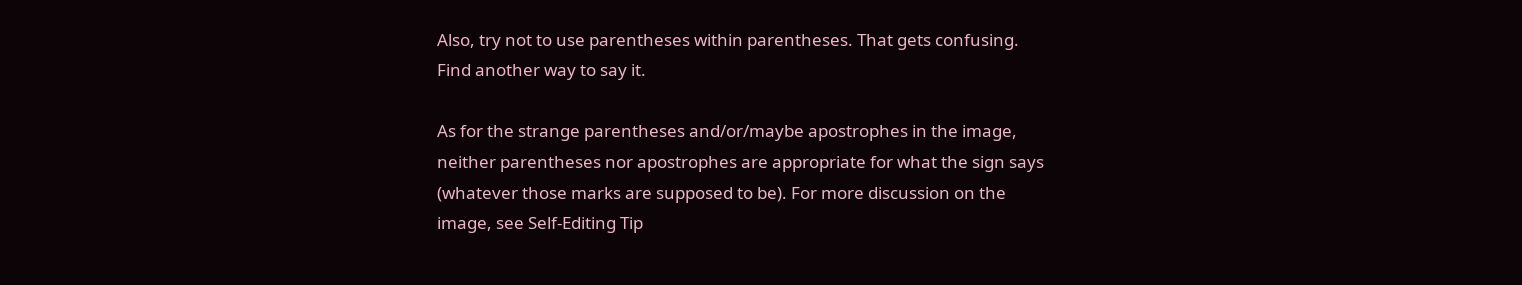Also, try not to use parentheses within parentheses. That gets confusing. Find another way to say it.

As for the strange parentheses and/or/maybe apostrophes in the image, neither parentheses nor apostrophes are appropriate for what the sign says (whatever those marks are supposed to be). For more discussion on the image, see Self-Editing Tip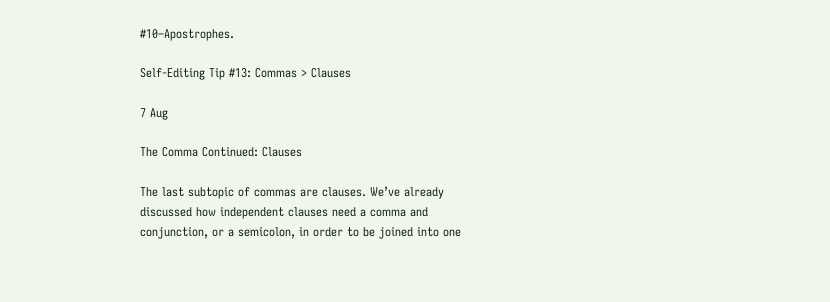#10–Apostrophes.

Self-Editing Tip #13: Commas > Clauses

7 Aug

The Comma Continued: Clauses

The last subtopic of commas are clauses. We’ve already discussed how independent clauses need a comma and conjunction, or a semicolon, in order to be joined into one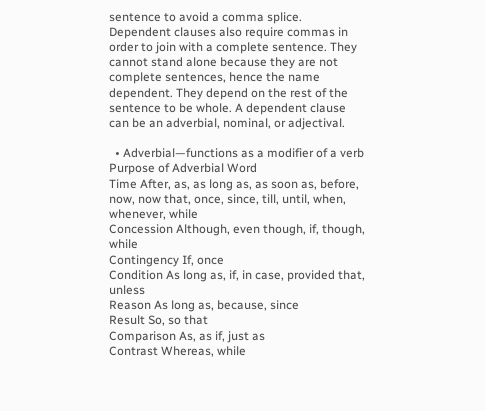sentence to avoid a comma splice. Dependent clauses also require commas in order to join with a complete sentence. They cannot stand alone because they are not complete sentences, hence the name dependent. They depend on the rest of the sentence to be whole. A dependent clause can be an adverbial, nominal, or adjectival.

  • Adverbial—functions as a modifier of a verb
Purpose of Adverbial Word
Time After, as, as long as, as soon as, before, now, now that, once, since, till, until, when, whenever, while
Concession Although, even though, if, though, while
Contingency If, once
Condition As long as, if, in case, provided that, unless
Reason As long as, because, since
Result So, so that
Comparison As, as if, just as
Contrast Whereas, while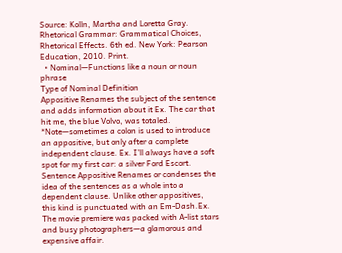Source: Kolln, Martha and Loretta Gray. Rhetorical Grammar: Grammatical Choices, Rhetorical Effects. 6th ed. New York: Pearson Education, 2010. Print.
  • Nominal—Functions like a noun or noun phrase
Type of Nominal Definition
Appositive Renames the subject of the sentence and adds information about it Ex. The car that hit me, the blue Volvo, was totaled.  *Note—sometimes a colon is used to introduce an appositive, but only after a complete independent clause. Ex. I’ll always have a soft spot for my first car: a silver Ford Escort.
Sentence Appositive Renames or condenses the idea of the sentences as a whole into a dependent clause. Unlike other appositives, this kind is punctuated with an Em-Dash.Ex. The movie premiere was packed with A-list stars and busy photographers—a glamorous and expensive affair.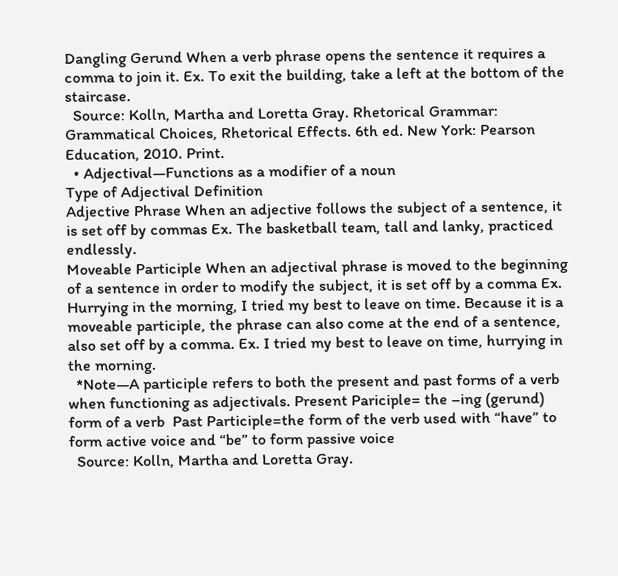Dangling Gerund When a verb phrase opens the sentence it requires a comma to join it. Ex. To exit the building, take a left at the bottom of the staircase.
  Source: Kolln, Martha and Loretta Gray. Rhetorical Grammar: Grammatical Choices, Rhetorical Effects. 6th ed. New York: Pearson Education, 2010. Print.
  • Adjectival—Functions as a modifier of a noun
Type of Adjectival Definition
Adjective Phrase When an adjective follows the subject of a sentence, it is set off by commas Ex. The basketball team, tall and lanky, practiced endlessly.
Moveable Participle When an adjectival phrase is moved to the beginning of a sentence in order to modify the subject, it is set off by a comma Ex. Hurrying in the morning, I tried my best to leave on time. Because it is a moveable participle, the phrase can also come at the end of a sentence, also set off by a comma. Ex. I tried my best to leave on time, hurrying in the morning.
  *Note—A participle refers to both the present and past forms of a verb when functioning as adjectivals. Present Pariciple= the –ing (gerund) form of a verb  Past Participle=the form of the verb used with “have” to form active voice and “be” to form passive voice
  Source: Kolln, Martha and Loretta Gray.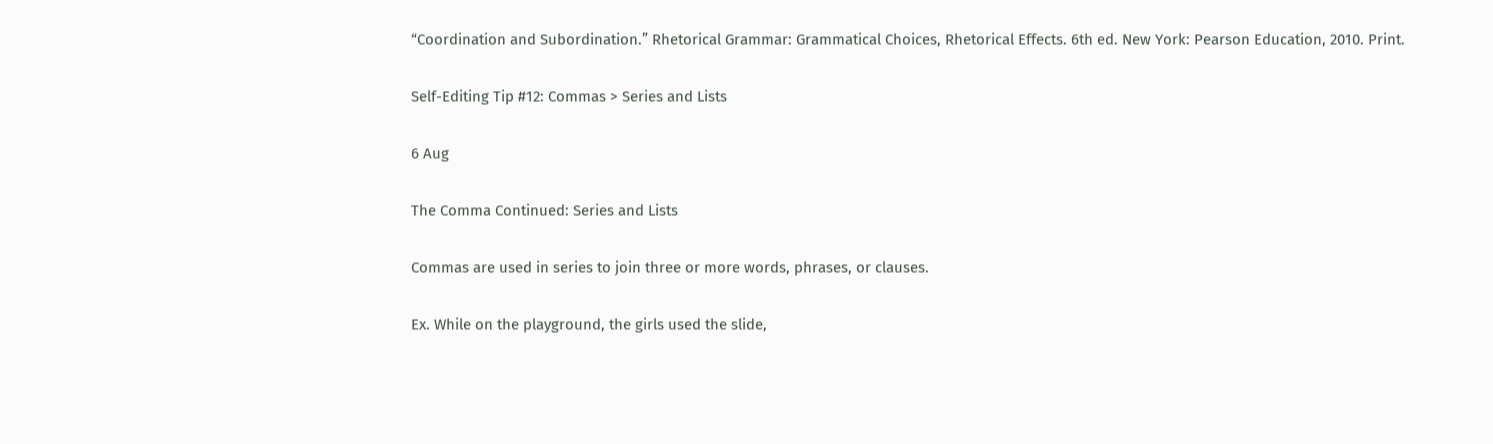“Coordination and Subordination.” Rhetorical Grammar: Grammatical Choices, Rhetorical Effects. 6th ed. New York: Pearson Education, 2010. Print.

Self-Editing Tip #12: Commas > Series and Lists

6 Aug

The Comma Continued: Series and Lists

Commas are used in series to join three or more words, phrases, or clauses.

Ex. While on the playground, the girls used the slide,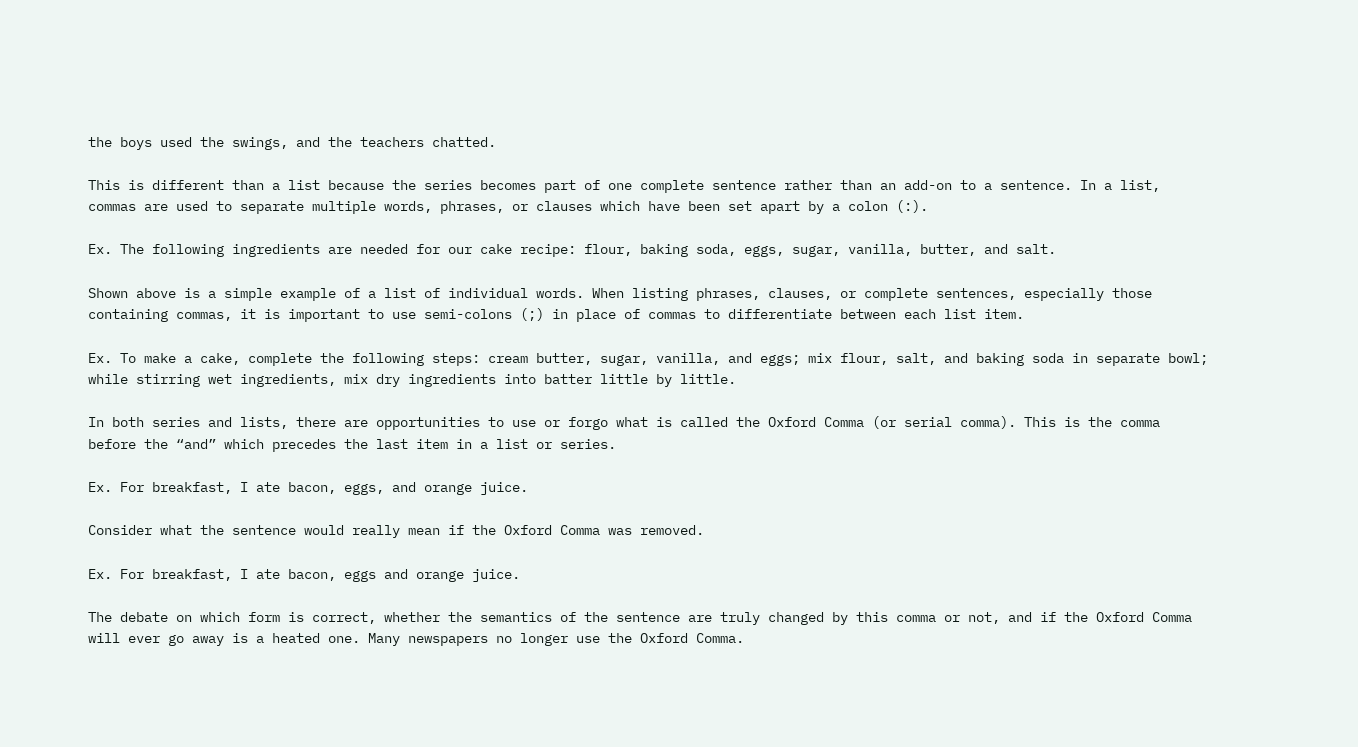the boys used the swings, and the teachers chatted.

This is different than a list because the series becomes part of one complete sentence rather than an add-on to a sentence. In a list, commas are used to separate multiple words, phrases, or clauses which have been set apart by a colon (:).

Ex. The following ingredients are needed for our cake recipe: flour, baking soda, eggs, sugar, vanilla, butter, and salt.

Shown above is a simple example of a list of individual words. When listing phrases, clauses, or complete sentences, especially those containing commas, it is important to use semi-colons (;) in place of commas to differentiate between each list item.

Ex. To make a cake, complete the following steps: cream butter, sugar, vanilla, and eggs; mix flour, salt, and baking soda in separate bowl; while stirring wet ingredients, mix dry ingredients into batter little by little.

In both series and lists, there are opportunities to use or forgo what is called the Oxford Comma (or serial comma). This is the comma before the “and” which precedes the last item in a list or series.

Ex. For breakfast, I ate bacon, eggs, and orange juice.

Consider what the sentence would really mean if the Oxford Comma was removed.

Ex. For breakfast, I ate bacon, eggs and orange juice.

The debate on which form is correct, whether the semantics of the sentence are truly changed by this comma or not, and if the Oxford Comma will ever go away is a heated one. Many newspapers no longer use the Oxford Comma.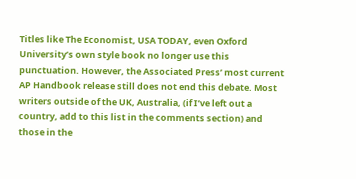Titles like The Economist, USA TODAY, even Oxford University’s own style book no longer use this punctuation. However, the Associated Press’ most current AP Handbook release still does not end this debate. Most writers outside of the UK, Australia, (if I’ve left out a country, add to this list in the comments section) and those in the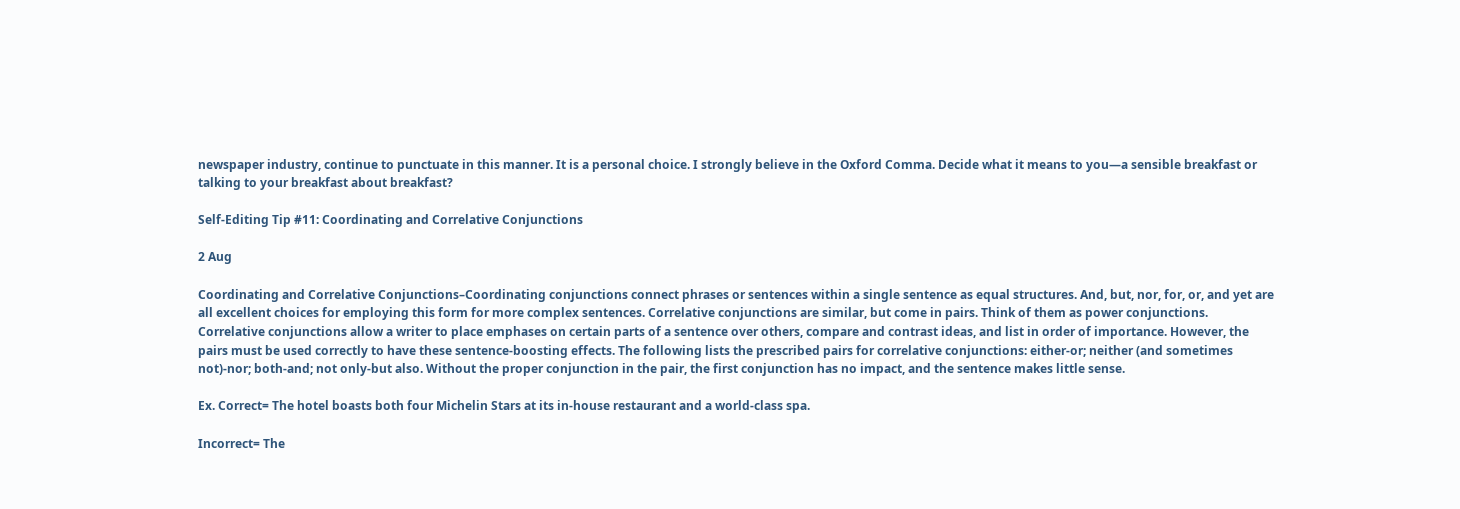newspaper industry, continue to punctuate in this manner. It is a personal choice. I strongly believe in the Oxford Comma. Decide what it means to you—a sensible breakfast or talking to your breakfast about breakfast?

Self-Editing Tip #11: Coordinating and Correlative Conjunctions

2 Aug

Coordinating and Correlative Conjunctions–Coordinating conjunctions connect phrases or sentences within a single sentence as equal structures. And, but, nor, for, or, and yet are all excellent choices for employing this form for more complex sentences. Correlative conjunctions are similar, but come in pairs. Think of them as power conjunctions. Correlative conjunctions allow a writer to place emphases on certain parts of a sentence over others, compare and contrast ideas, and list in order of importance. However, the pairs must be used correctly to have these sentence-boosting effects. The following lists the prescribed pairs for correlative conjunctions: either-or; neither (and sometimes not)-nor; both-and; not only-but also. Without the proper conjunction in the pair, the first conjunction has no impact, and the sentence makes little sense.

Ex. Correct= The hotel boasts both four Michelin Stars at its in-house restaurant and a world-class spa.

Incorrect= The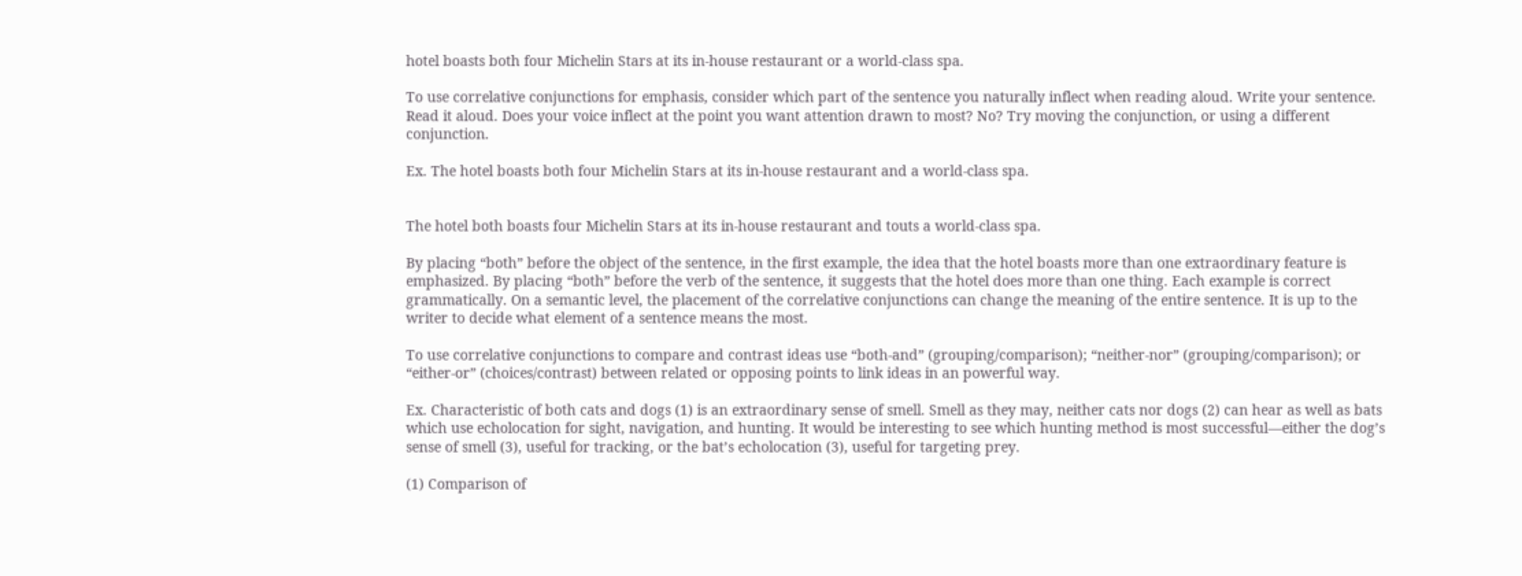hotel boasts both four Michelin Stars at its in-house restaurant or a world-class spa.

To use correlative conjunctions for emphasis, consider which part of the sentence you naturally inflect when reading aloud. Write your sentence. Read it aloud. Does your voice inflect at the point you want attention drawn to most? No? Try moving the conjunction, or using a different conjunction.

Ex. The hotel boasts both four Michelin Stars at its in-house restaurant and a world-class spa.


The hotel both boasts four Michelin Stars at its in-house restaurant and touts a world-class spa.

By placing “both” before the object of the sentence, in the first example, the idea that the hotel boasts more than one extraordinary feature is emphasized. By placing “both” before the verb of the sentence, it suggests that the hotel does more than one thing. Each example is correct grammatically. On a semantic level, the placement of the correlative conjunctions can change the meaning of the entire sentence. It is up to the writer to decide what element of a sentence means the most.

To use correlative conjunctions to compare and contrast ideas use “both-and” (grouping/comparison); “neither-nor” (grouping/comparison); or “either-or” (choices/contrast) between related or opposing points to link ideas in an powerful way.

Ex. Characteristic of both cats and dogs (1) is an extraordinary sense of smell. Smell as they may, neither cats nor dogs (2) can hear as well as bats which use echolocation for sight, navigation, and hunting. It would be interesting to see which hunting method is most successful—either the dog’s sense of smell (3), useful for tracking, or the bat’s echolocation (3), useful for targeting prey.

(1) Comparison of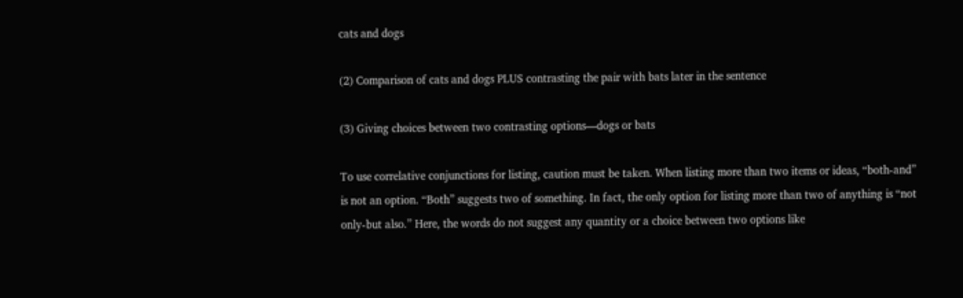cats and dogs

(2) Comparison of cats and dogs PLUS contrasting the pair with bats later in the sentence

(3) Giving choices between two contrasting options—dogs or bats

To use correlative conjunctions for listing, caution must be taken. When listing more than two items or ideas, “both-and” is not an option. “Both” suggests two of something. In fact, the only option for listing more than two of anything is “not only-but also.” Here, the words do not suggest any quantity or a choice between two options like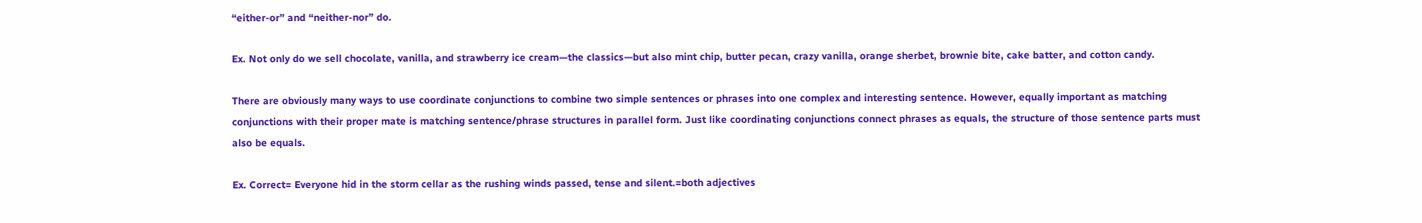“either-or” and “neither-nor” do.

Ex. Not only do we sell chocolate, vanilla, and strawberry ice cream—the classics—but also mint chip, butter pecan, crazy vanilla, orange sherbet, brownie bite, cake batter, and cotton candy.

There are obviously many ways to use coordinate conjunctions to combine two simple sentences or phrases into one complex and interesting sentence. However, equally important as matching conjunctions with their proper mate is matching sentence/phrase structures in parallel form. Just like coordinating conjunctions connect phrases as equals, the structure of those sentence parts must also be equals.

Ex. Correct= Everyone hid in the storm cellar as the rushing winds passed, tense and silent.=both adjectives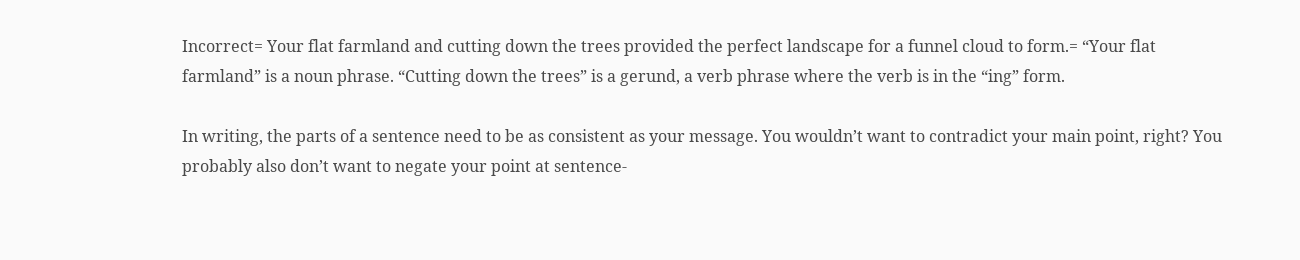Incorrect= Your flat farmland and cutting down the trees provided the perfect landscape for a funnel cloud to form.= “Your flat farmland” is a noun phrase. “Cutting down the trees” is a gerund, a verb phrase where the verb is in the “ing” form.

In writing, the parts of a sentence need to be as consistent as your message. You wouldn’t want to contradict your main point, right? You probably also don’t want to negate your point at sentence-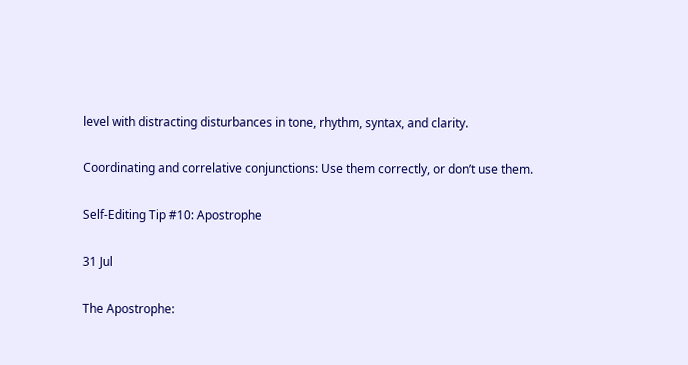level with distracting disturbances in tone, rhythm, syntax, and clarity.

Coordinating and correlative conjunctions: Use them correctly, or don’t use them.

Self-Editing Tip #10: Apostrophe

31 Jul

The Apostrophe: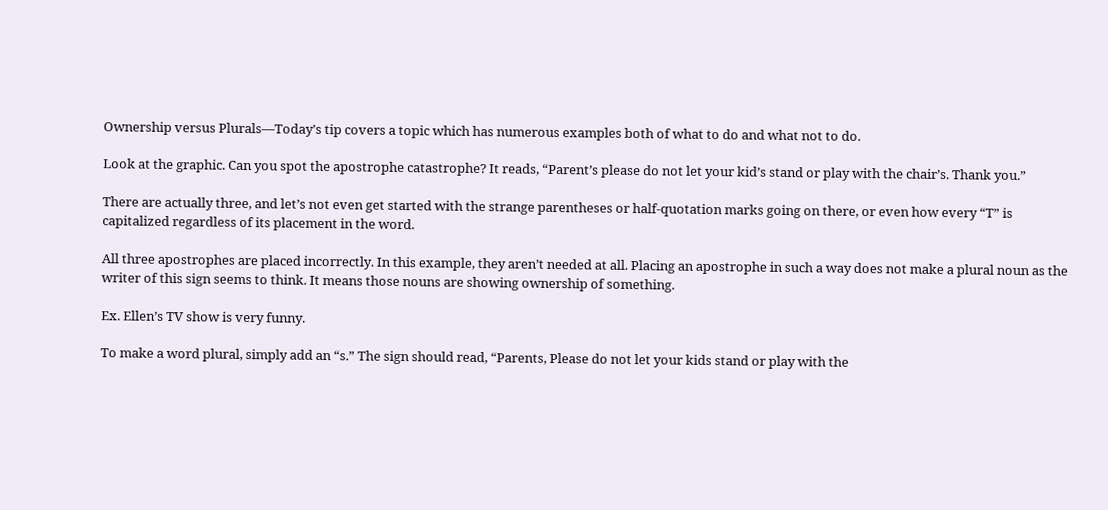Ownership versus Plurals—Today’s tip covers a topic which has numerous examples both of what to do and what not to do.

Look at the graphic. Can you spot the apostrophe catastrophe? It reads, “Parent’s please do not let your kid’s stand or play with the chair’s. Thank you.”

There are actually three, and let’s not even get started with the strange parentheses or half-quotation marks going on there, or even how every “T” is capitalized regardless of its placement in the word.

All three apostrophes are placed incorrectly. In this example, they aren’t needed at all. Placing an apostrophe in such a way does not make a plural noun as the writer of this sign seems to think. It means those nouns are showing ownership of something.

Ex. Ellen’s TV show is very funny.

To make a word plural, simply add an “s.” The sign should read, “Parents, Please do not let your kids stand or play with the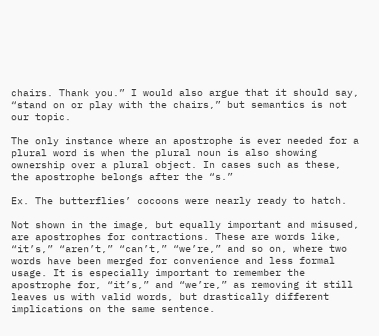chairs. Thank you.” I would also argue that it should say, “stand on or play with the chairs,” but semantics is not our topic.

The only instance where an apostrophe is ever needed for a plural word is when the plural noun is also showing ownership over a plural object. In cases such as these, the apostrophe belongs after the “s.”

Ex. The butterflies’ cocoons were nearly ready to hatch.

Not shown in the image, but equally important and misused, are apostrophes for contractions. These are words like, “it’s,” “aren’t,” “can’t,” “we’re,” and so on, where two words have been merged for convenience and less formal usage. It is especially important to remember the apostrophe for, “it’s,” and “we’re,” as removing it still leaves us with valid words, but drastically different implications on the same sentence.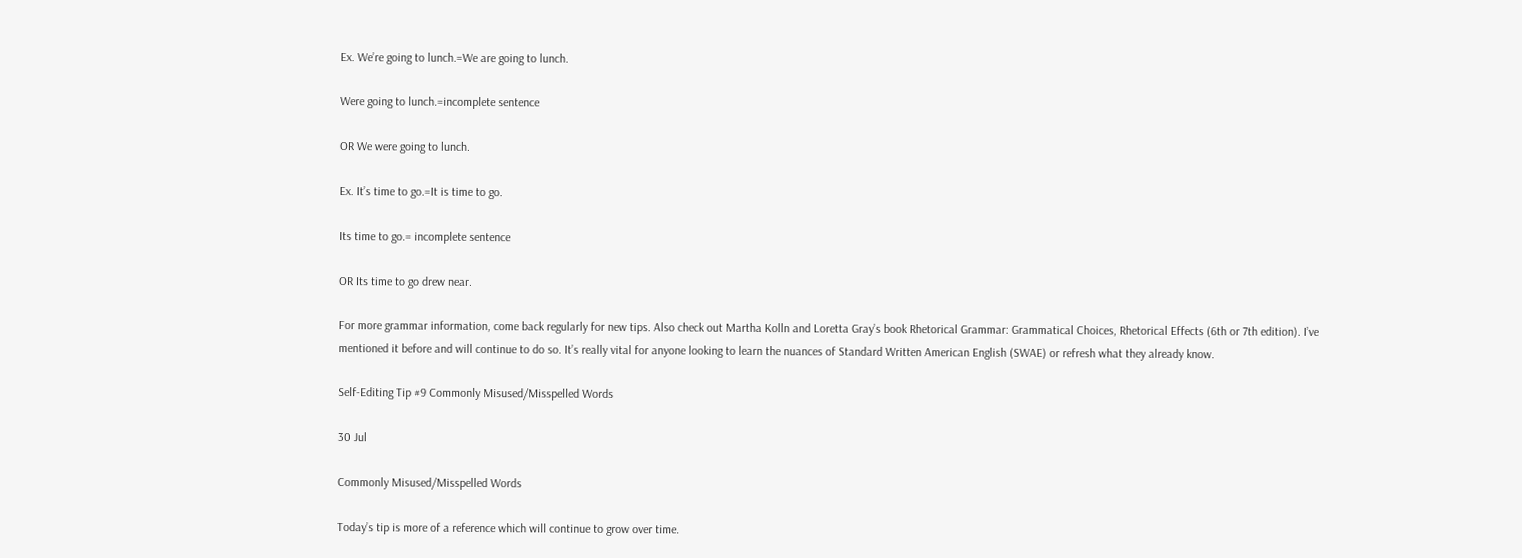Ex. We’re going to lunch.=We are going to lunch.

Were going to lunch.=incomplete sentence

OR We were going to lunch.

Ex. It’s time to go.=It is time to go.

Its time to go.= incomplete sentence

OR Its time to go drew near.

For more grammar information, come back regularly for new tips. Also check out Martha Kolln and Loretta Gray’s book Rhetorical Grammar: Grammatical Choices, Rhetorical Effects (6th or 7th edition). I’ve mentioned it before and will continue to do so. It’s really vital for anyone looking to learn the nuances of Standard Written American English (SWAE) or refresh what they already know.

Self-Editing Tip #9 Commonly Misused/Misspelled Words

30 Jul

Commonly Misused/Misspelled Words

Today’s tip is more of a reference which will continue to grow over time.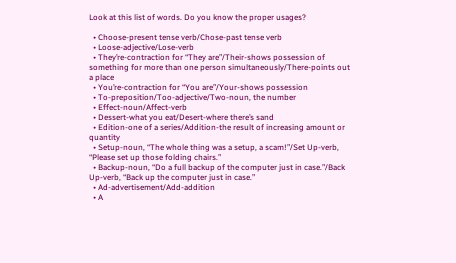Look at this list of words. Do you know the proper usages?

  • Choose-present tense verb/Chose-past tense verb
  • Loose-adjective/Lose-verb
  • They’re-contraction for “They are”/Their-shows possession of something for more than one person simultaneously/There-points out a place
  • You’re-contraction for “You are”/Your-shows possession
  • To-preposition/Too-adjective/Two-noun, the number
  • Effect-noun/Affect-verb
  • Dessert-what you eat/Desert-where there’s sand
  • Edition-one of a series/Addition-the result of increasing amount or quantity
  • Setup-noun, “The whole thing was a setup, a scam!”/Set Up-verb, “Please set up those folding chairs.”
  • Backup-noun, “Do a full backup of the computer just in case.”/Back Up-verb, “Back up the computer just in case.”
  • Ad-advertisement/Add-addition
  • A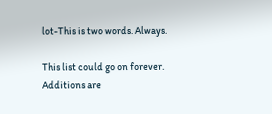lot-This is two words. Always.

This list could go on forever. Additions are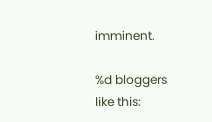imminent.

%d bloggers like this: